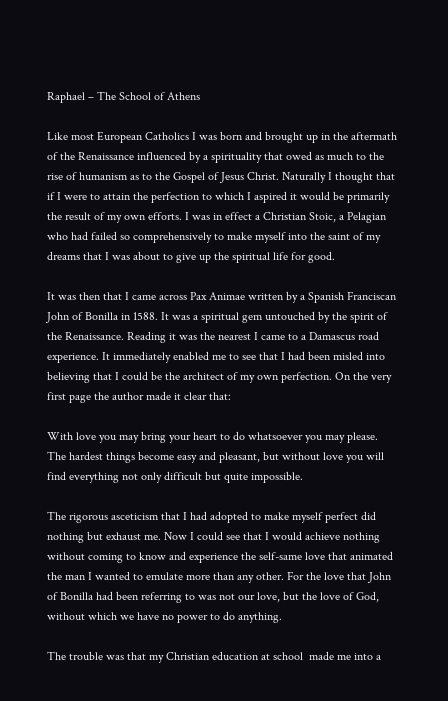Raphael – The School of Athens

Like most European Catholics I was born and brought up in the aftermath of the Renaissance influenced by a spirituality that owed as much to the rise of humanism as to the Gospel of Jesus Christ. Naturally I thought that if I were to attain the perfection to which I aspired it would be primarily the result of my own efforts. I was in effect a Christian Stoic, a Pelagian who had failed so comprehensively to make myself into the saint of my dreams that I was about to give up the spiritual life for good.

It was then that I came across Pax Animae written by a Spanish Franciscan John of Bonilla in 1588. It was a spiritual gem untouched by the spirit of the Renaissance. Reading it was the nearest I came to a Damascus road experience. It immediately enabled me to see that I had been misled into believing that I could be the architect of my own perfection. On the very first page the author made it clear that:

With love you may bring your heart to do whatsoever you may please. The hardest things become easy and pleasant, but without love you will find everything not only difficult but quite impossible.

The rigorous asceticism that I had adopted to make myself perfect did nothing but exhaust me. Now I could see that I would achieve nothing without coming to know and experience the self-same love that animated the man I wanted to emulate more than any other. For the love that John of Bonilla had been referring to was not our love, but the love of God, without which we have no power to do anything.

The trouble was that my Christian education at school  made me into a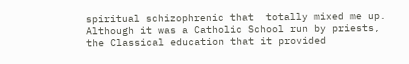spiritual schizophrenic that  totally mixed me up. Although it was a Catholic School run by priests, the Classical education that it provided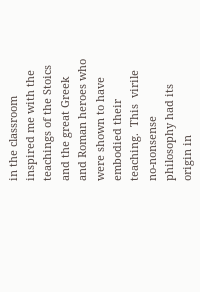in the classroom inspired me with the teachings of the Stoics and the great Greek and Roman heroes who were shown to have embodied their teaching.  This  virile no-nonsense philosophy had its origin in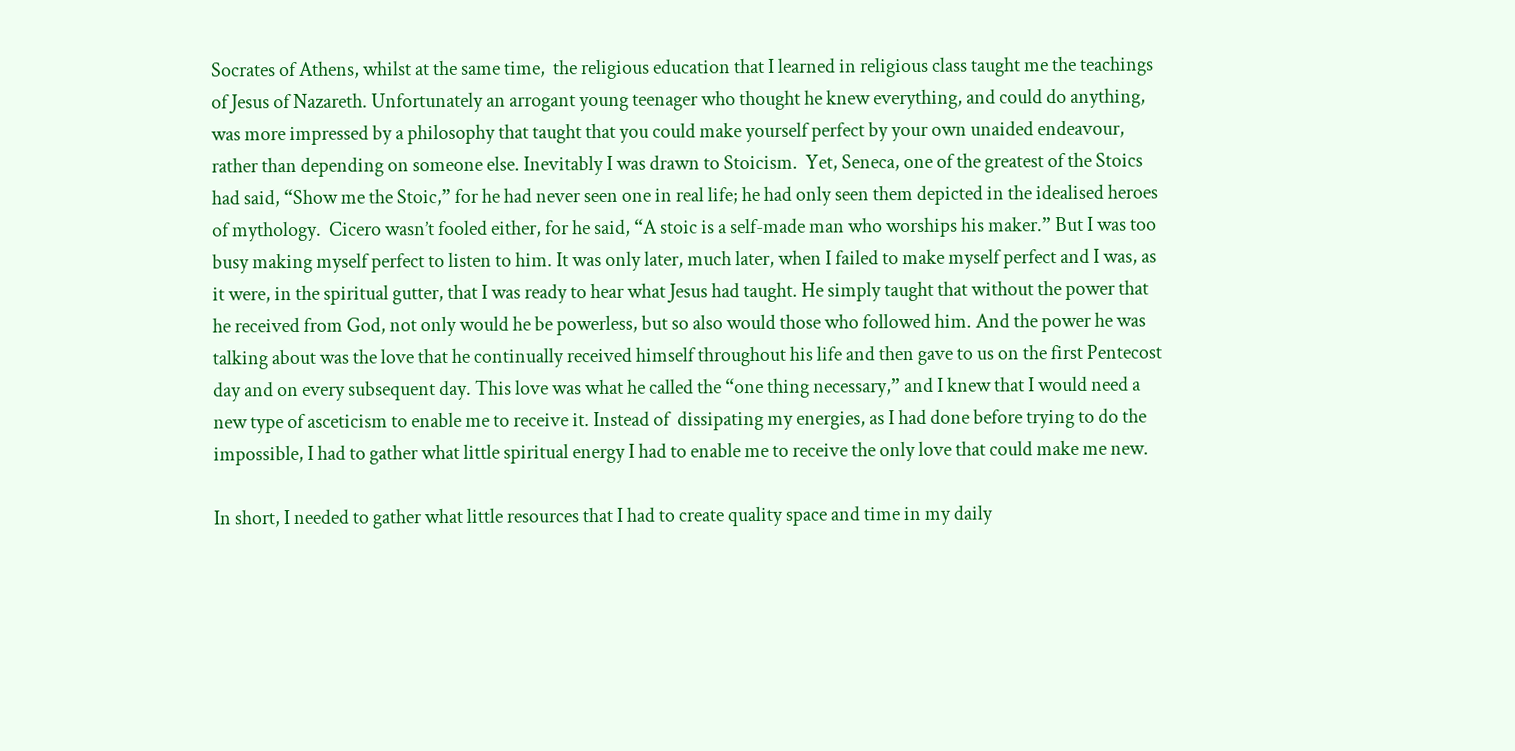Socrates of Athens, whilst at the same time,  the religious education that I learned in religious class taught me the teachings of Jesus of Nazareth. Unfortunately an arrogant young teenager who thought he knew everything, and could do anything, was more impressed by a philosophy that taught that you could make yourself perfect by your own unaided endeavour, rather than depending on someone else. Inevitably I was drawn to Stoicism.  Yet, Seneca, one of the greatest of the Stoics had said, “Show me the Stoic,” for he had never seen one in real life; he had only seen them depicted in the idealised heroes of mythology.  Cicero wasn’t fooled either, for he said, “A stoic is a self-made man who worships his maker.” But I was too busy making myself perfect to listen to him. It was only later, much later, when I failed to make myself perfect and I was, as it were, in the spiritual gutter, that I was ready to hear what Jesus had taught. He simply taught that without the power that he received from God, not only would he be powerless, but so also would those who followed him. And the power he was talking about was the love that he continually received himself throughout his life and then gave to us on the first Pentecost day and on every subsequent day. This love was what he called the “one thing necessary,” and I knew that I would need a new type of asceticism to enable me to receive it. Instead of  dissipating my energies, as I had done before trying to do the impossible, I had to gather what little spiritual energy I had to enable me to receive the only love that could make me new.

In short, I needed to gather what little resources that I had to create quality space and time in my daily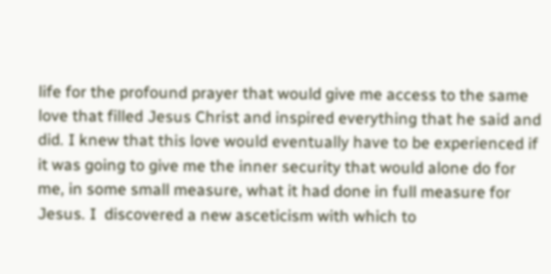life for the profound prayer that would give me access to the same love that filled Jesus Christ and inspired everything that he said and did. I knew that this love would eventually have to be experienced if it was going to give me the inner security that would alone do for me, in some small measure, what it had done in full measure for Jesus. I  discovered a new asceticism with which to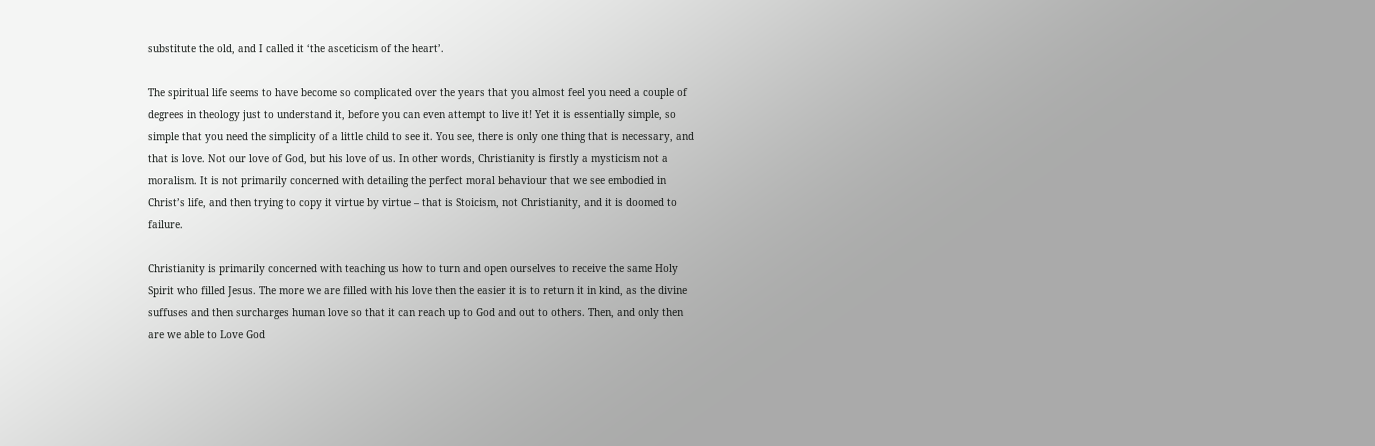substitute the old, and I called it ‘the asceticism of the heart’.

The spiritual life seems to have become so complicated over the years that you almost feel you need a couple of degrees in theology just to understand it, before you can even attempt to live it! Yet it is essentially simple, so simple that you need the simplicity of a little child to see it. You see, there is only one thing that is necessary, and that is love. Not our love of God, but his love of us. In other words, Christianity is firstly a mysticism not a moralism. It is not primarily concerned with detailing the perfect moral behaviour that we see embodied in Christ’s life, and then trying to copy it virtue by virtue – that is Stoicism, not Christianity, and it is doomed to failure.

Christianity is primarily concerned with teaching us how to turn and open ourselves to receive the same Holy Spirit who filled Jesus. The more we are filled with his love then the easier it is to return it in kind, as the divine suffuses and then surcharges human love so that it can reach up to God and out to others. Then, and only then are we able to Love God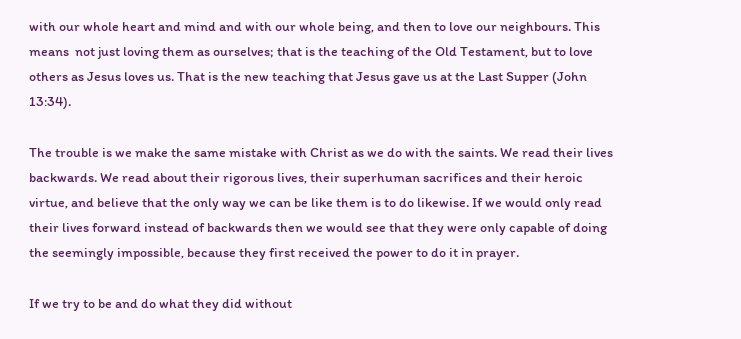with our whole heart and mind and with our whole being, and then to love our neighbours. This means  not just loving them as ourselves; that is the teaching of the Old Testament, but to love others as Jesus loves us. That is the new teaching that Jesus gave us at the Last Supper (John 13:34).

The trouble is we make the same mistake with Christ as we do with the saints. We read their lives backwards. We read about their rigorous lives, their superhuman sacrifices and their heroic virtue, and believe that the only way we can be like them is to do likewise. If we would only read their lives forward instead of backwards then we would see that they were only capable of doing the seemingly impossible, because they first received the power to do it in prayer.

If we try to be and do what they did without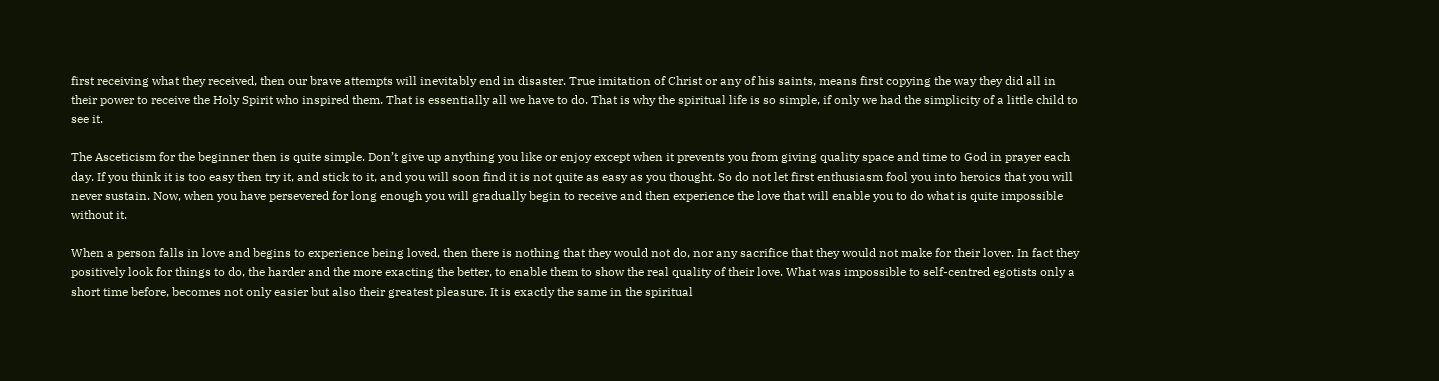first receiving what they received, then our brave attempts will inevitably end in disaster. True imitation of Christ or any of his saints, means first copying the way they did all in their power to receive the Holy Spirit who inspired them. That is essentially all we have to do. That is why the spiritual life is so simple, if only we had the simplicity of a little child to see it.

The Asceticism for the beginner then is quite simple. Don’t give up anything you like or enjoy except when it prevents you from giving quality space and time to God in prayer each day. If you think it is too easy then try it, and stick to it, and you will soon find it is not quite as easy as you thought. So do not let first enthusiasm fool you into heroics that you will never sustain. Now, when you have persevered for long enough you will gradually begin to receive and then experience the love that will enable you to do what is quite impossible without it.

When a person falls in love and begins to experience being loved, then there is nothing that they would not do, nor any sacrifice that they would not make for their lover. In fact they positively look for things to do, the harder and the more exacting the better, to enable them to show the real quality of their love. What was impossible to self-centred egotists only a short time before, becomes not only easier but also their greatest pleasure. It is exactly the same in the spiritual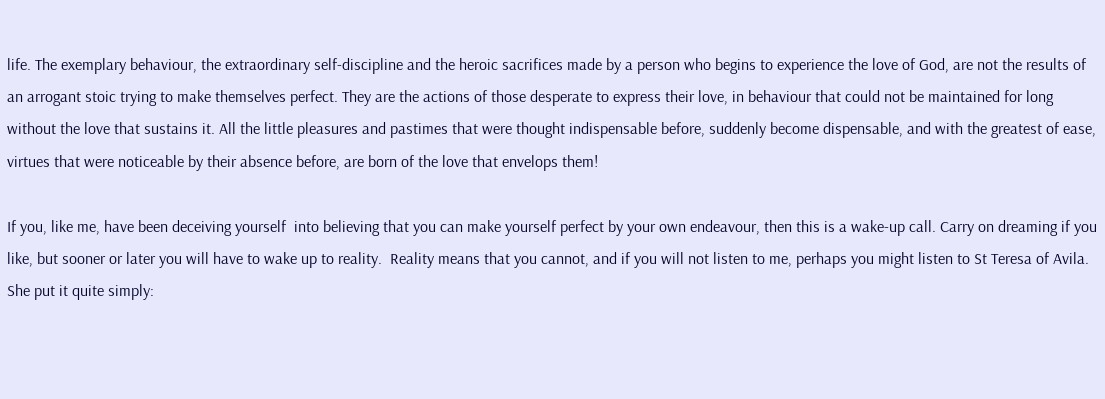life. The exemplary behaviour, the extraordinary self-discipline and the heroic sacrifices made by a person who begins to experience the love of God, are not the results of an arrogant stoic trying to make themselves perfect. They are the actions of those desperate to express their love, in behaviour that could not be maintained for long without the love that sustains it. All the little pleasures and pastimes that were thought indispensable before, suddenly become dispensable, and with the greatest of ease, virtues that were noticeable by their absence before, are born of the love that envelops them!

If you, like me, have been deceiving yourself  into believing that you can make yourself perfect by your own endeavour, then this is a wake-up call. Carry on dreaming if you like, but sooner or later you will have to wake up to reality.  Reality means that you cannot, and if you will not listen to me, perhaps you might listen to St Teresa of Avila. She put it quite simply: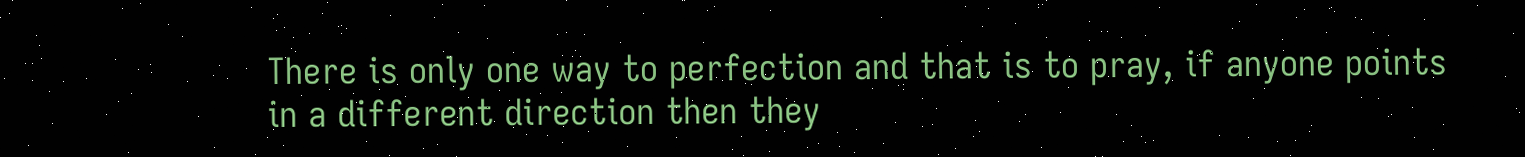There is only one way to perfection and that is to pray, if anyone points in a different direction then they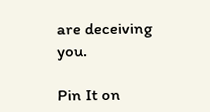are deceiving you.

Pin It on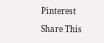Pinterest

Share This